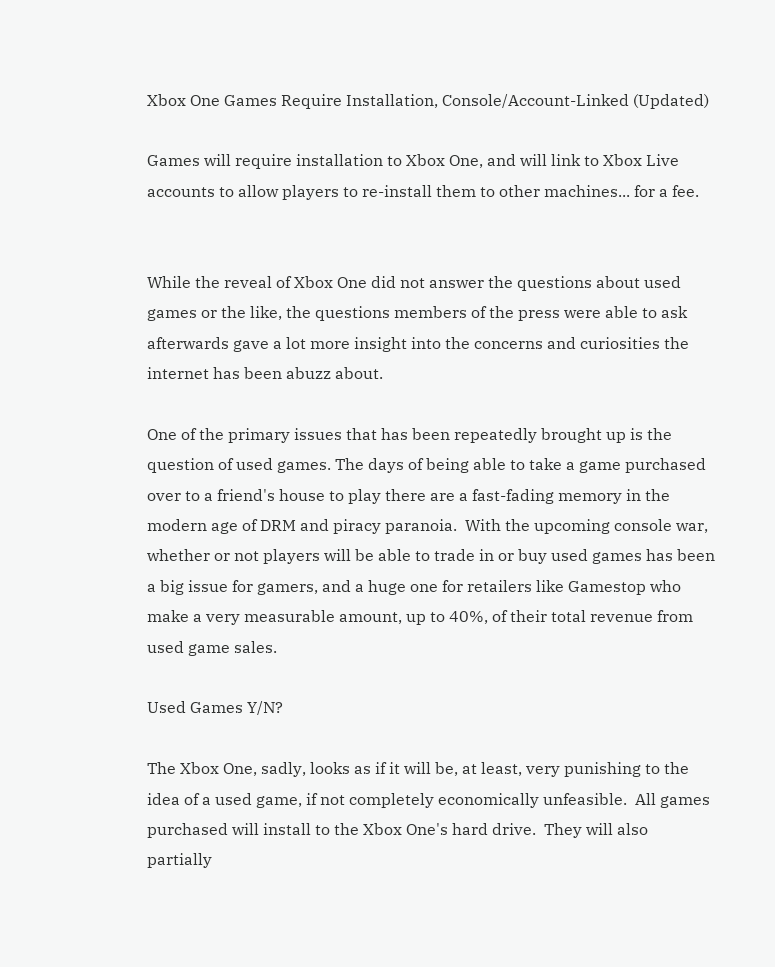Xbox One Games Require Installation, Console/Account-Linked (Updated)

Games will require installation to Xbox One, and will link to Xbox Live accounts to allow players to re-install them to other machines... for a fee.


While the reveal of Xbox One did not answer the questions about used games or the like, the questions members of the press were able to ask afterwards gave a lot more insight into the concerns and curiosities the internet has been abuzz about.

One of the primary issues that has been repeatedly brought up is the question of used games. The days of being able to take a game purchased over to a friend's house to play there are a fast-fading memory in the modern age of DRM and piracy paranoia.  With the upcoming console war, whether or not players will be able to trade in or buy used games has been a big issue for gamers, and a huge one for retailers like Gamestop who make a very measurable amount, up to 40%, of their total revenue from used game sales.

Used Games Y/N?

The Xbox One, sadly, looks as if it will be, at least, very punishing to the idea of a used game, if not completely economically unfeasible.  All games purchased will install to the Xbox One's hard drive.  They will also partially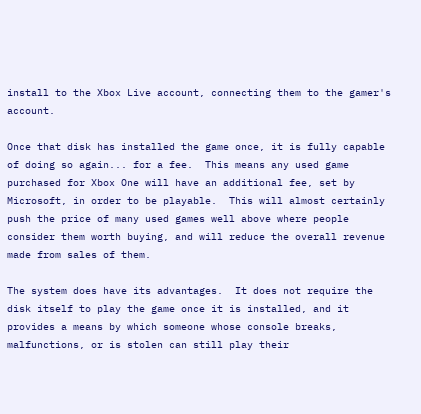install to the Xbox Live account, connecting them to the gamer's account.

Once that disk has installed the game once, it is fully capable of doing so again... for a fee.  This means any used game purchased for Xbox One will have an additional fee, set by Microsoft, in order to be playable.  This will almost certainly push the price of many used games well above where people consider them worth buying, and will reduce the overall revenue made from sales of them.

The system does have its advantages.  It does not require the disk itself to play the game once it is installed, and it provides a means by which someone whose console breaks, malfunctions, or is stolen can still play their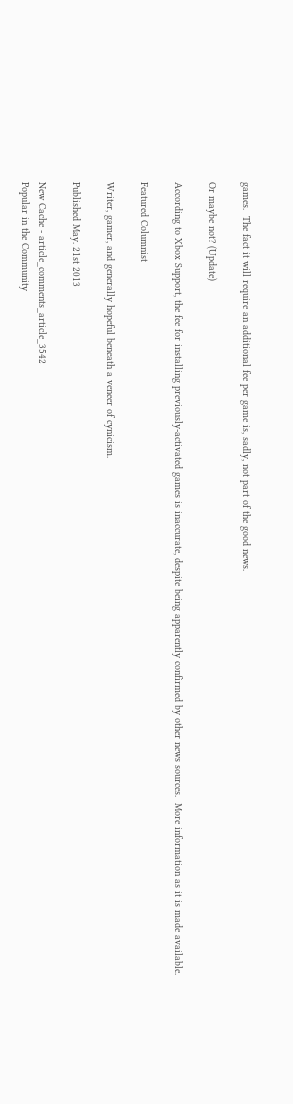games.  The fact it will require an additional fee per game is, sadly, not part of the good news.

Or maybe not? (Update)

According to Xbox Support, the fee for installing previously-activated games is inaccurate, despite being apparently confirmed by other news sources.  More information as it is made available.

Featured Columnist

Writer, gamer, and generally hopeful beneath a veneer of cynicism.

Published May. 21st 2013

New Cache - article_comments_article_3542
Popular in the Community